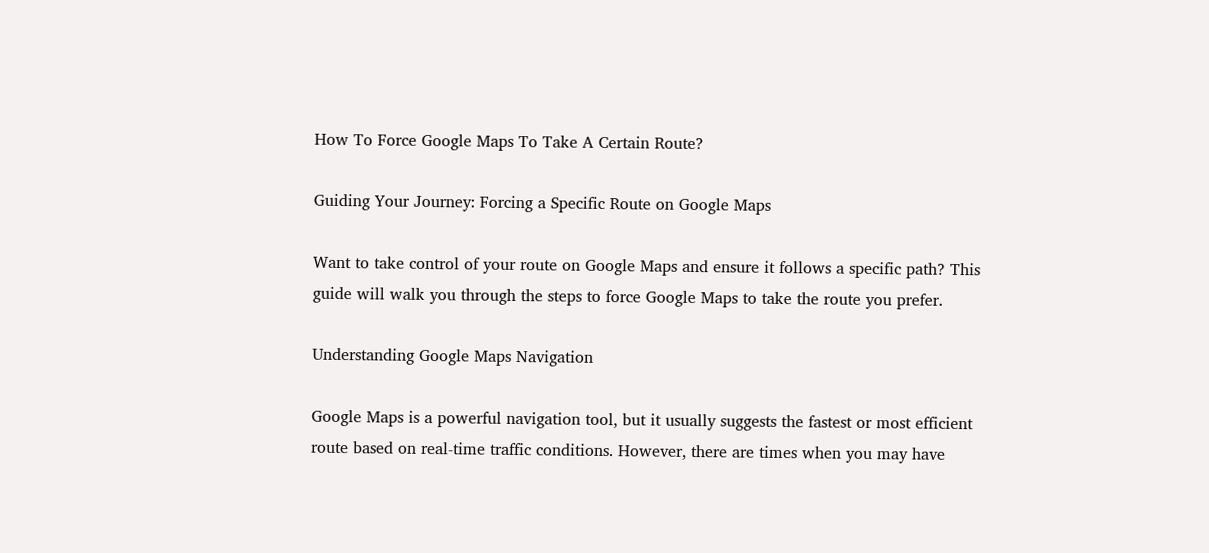How To Force Google Maps To Take A Certain Route?

Guiding Your Journey: Forcing a Specific Route on Google Maps

Want to take control of your route on Google Maps and ensure it follows a specific path? This guide will walk you through the steps to force Google Maps to take the route you prefer.

Understanding Google Maps Navigation

Google Maps is a powerful navigation tool, but it usually suggests the fastest or most efficient route based on real-time traffic conditions. However, there are times when you may have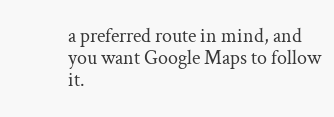a preferred route in mind, and you want Google Maps to follow it.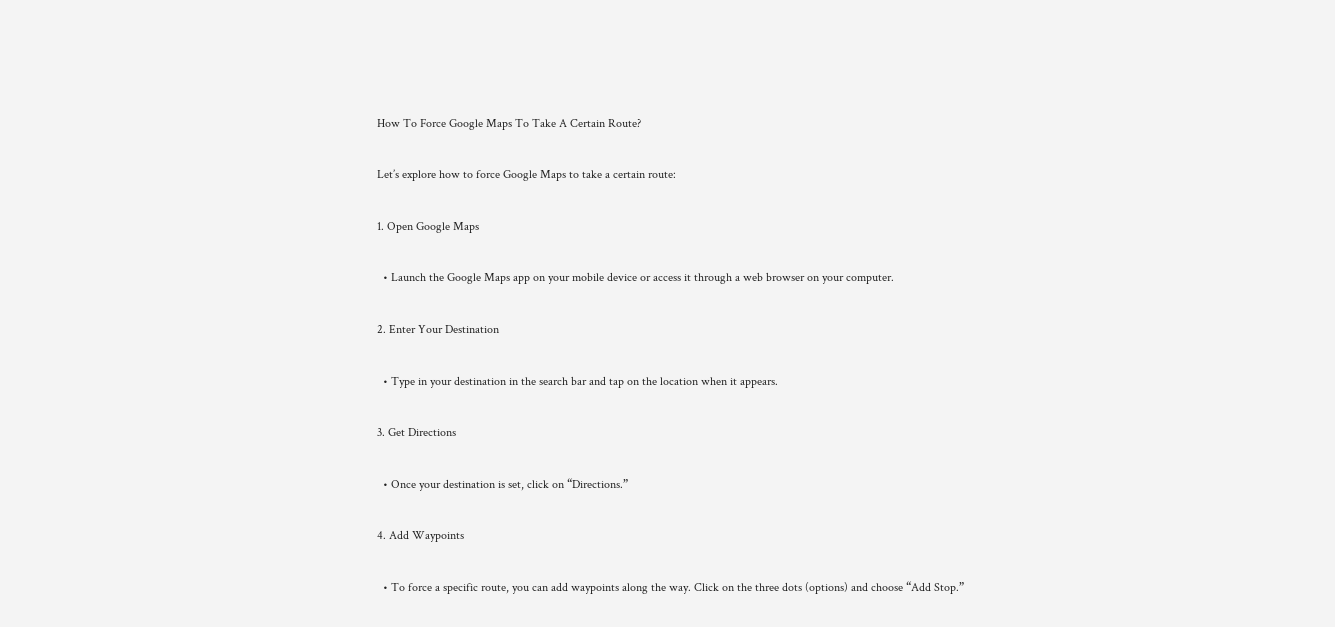How To Force Google Maps To Take A Certain Route?

Let’s explore how to force Google Maps to take a certain route:

1. Open Google Maps

  • Launch the Google Maps app on your mobile device or access it through a web browser on your computer.

2. Enter Your Destination

  • Type in your destination in the search bar and tap on the location when it appears.

3. Get Directions

  • Once your destination is set, click on “Directions.”

4. Add Waypoints

  • To force a specific route, you can add waypoints along the way. Click on the three dots (options) and choose “Add Stop.”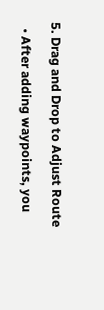5. Drag and Drop to Adjust Route

  • After adding waypoints, you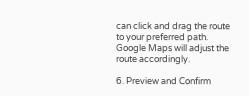can click and drag the route to your preferred path. Google Maps will adjust the route accordingly.

6. Preview and Confirm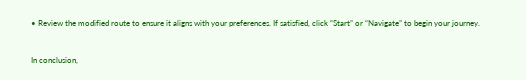• Review the modified route to ensure it aligns with your preferences. If satisfied, click “Start” or “Navigate” to begin your journey.


In conclusion,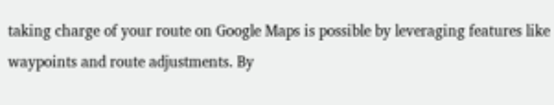taking charge of your route on Google Maps is possible by leveraging features like waypoints and route adjustments. By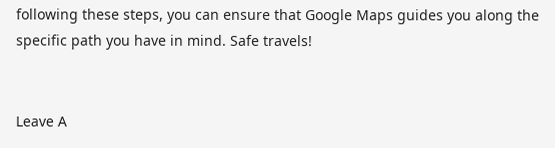following these steps, you can ensure that Google Maps guides you along the specific path you have in mind. Safe travels!


Leave A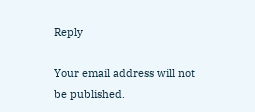Reply

Your email address will not be published.